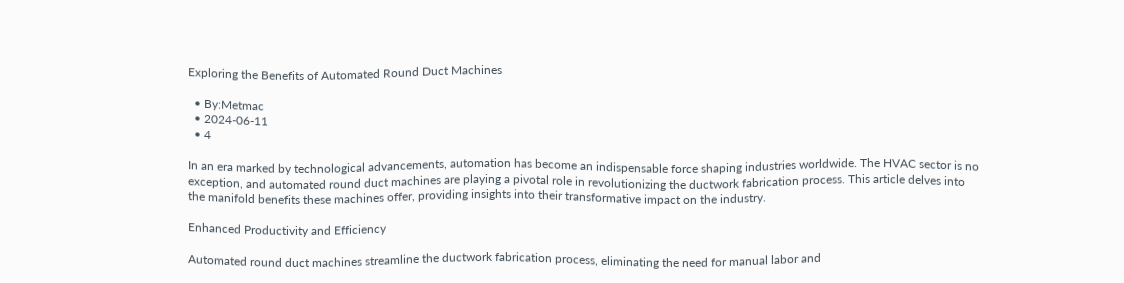Exploring the Benefits of Automated Round Duct Machines

  • By:Metmac
  • 2024-06-11
  • 4

In an era marked by technological advancements, automation has become an indispensable force shaping industries worldwide. The HVAC sector is no exception, and automated round duct machines are playing a pivotal role in revolutionizing the ductwork fabrication process. This article delves into the manifold benefits these machines offer, providing insights into their transformative impact on the industry.

Enhanced Productivity and Efficiency

Automated round duct machines streamline the ductwork fabrication process, eliminating the need for manual labor and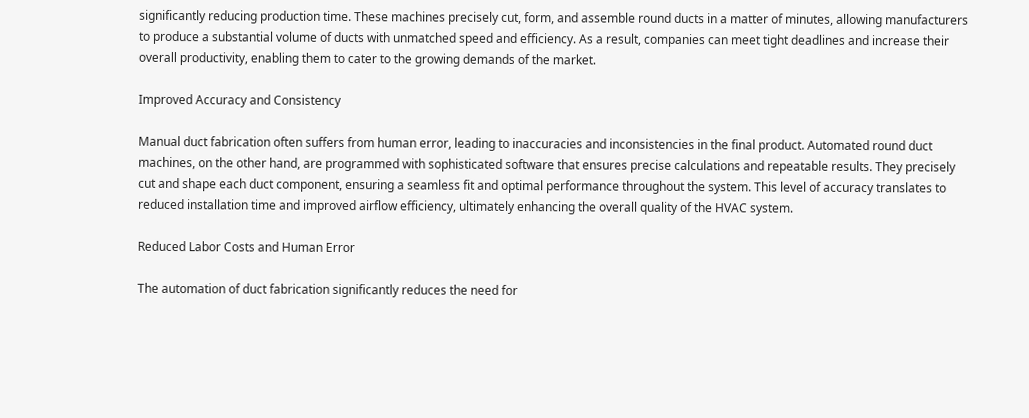significantly reducing production time. These machines precisely cut, form, and assemble round ducts in a matter of minutes, allowing manufacturers to produce a substantial volume of ducts with unmatched speed and efficiency. As a result, companies can meet tight deadlines and increase their overall productivity, enabling them to cater to the growing demands of the market.

Improved Accuracy and Consistency

Manual duct fabrication often suffers from human error, leading to inaccuracies and inconsistencies in the final product. Automated round duct machines, on the other hand, are programmed with sophisticated software that ensures precise calculations and repeatable results. They precisely cut and shape each duct component, ensuring a seamless fit and optimal performance throughout the system. This level of accuracy translates to reduced installation time and improved airflow efficiency, ultimately enhancing the overall quality of the HVAC system.

Reduced Labor Costs and Human Error

The automation of duct fabrication significantly reduces the need for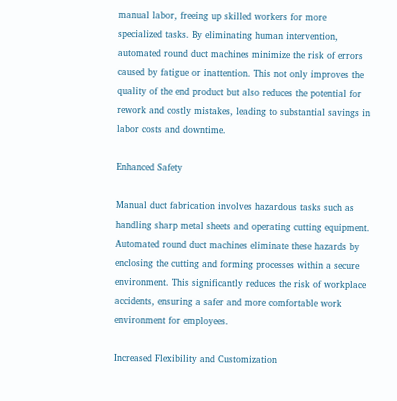manual labor, freeing up skilled workers for more specialized tasks. By eliminating human intervention, automated round duct machines minimize the risk of errors caused by fatigue or inattention. This not only improves the quality of the end product but also reduces the potential for rework and costly mistakes, leading to substantial savings in labor costs and downtime.

Enhanced Safety

Manual duct fabrication involves hazardous tasks such as handling sharp metal sheets and operating cutting equipment. Automated round duct machines eliminate these hazards by enclosing the cutting and forming processes within a secure environment. This significantly reduces the risk of workplace accidents, ensuring a safer and more comfortable work environment for employees.

Increased Flexibility and Customization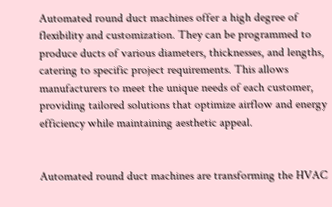Automated round duct machines offer a high degree of flexibility and customization. They can be programmed to produce ducts of various diameters, thicknesses, and lengths, catering to specific project requirements. This allows manufacturers to meet the unique needs of each customer, providing tailored solutions that optimize airflow and energy efficiency while maintaining aesthetic appeal.


Automated round duct machines are transforming the HVAC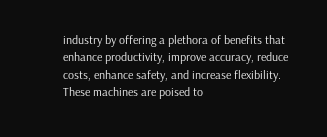industry by offering a plethora of benefits that enhance productivity, improve accuracy, reduce costs, enhance safety, and increase flexibility. These machines are poised to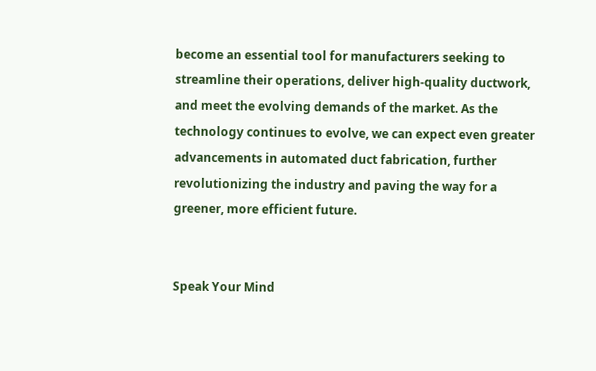become an essential tool for manufacturers seeking to streamline their operations, deliver high-quality ductwork, and meet the evolving demands of the market. As the technology continues to evolve, we can expect even greater advancements in automated duct fabrication, further revolutionizing the industry and paving the way for a greener, more efficient future.


Speak Your Mind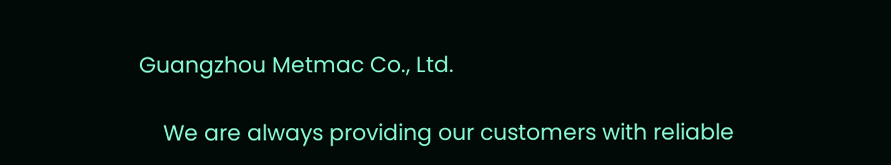Guangzhou Metmac Co., Ltd.

    We are always providing our customers with reliable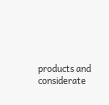products and considerate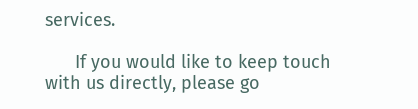services.

      If you would like to keep touch with us directly, please go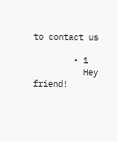to contact us

        • 1
          Hey friend!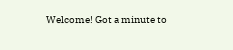Welcome! Got a minute to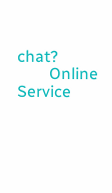chat?
        Online Service